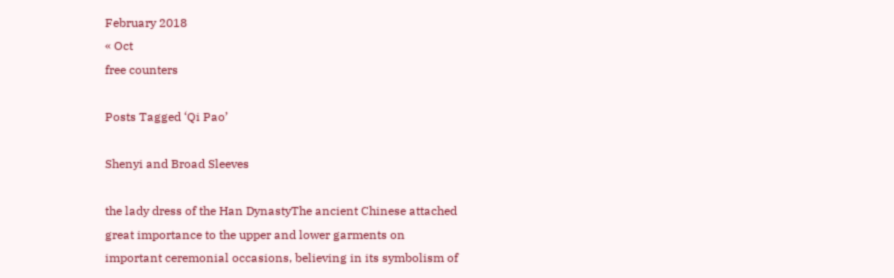February 2018
« Oct
free counters

Posts Tagged ‘Qi Pao’

Shenyi and Broad Sleeves

the lady dress of the Han DynastyThe ancient Chinese attached great importance to the upper and lower garments on important ceremonial occasions, believing in its symbolism of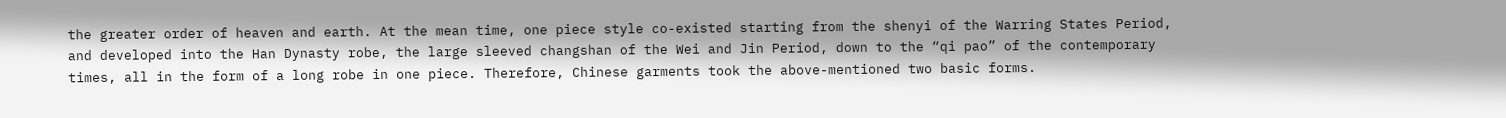the greater order of heaven and earth. At the mean time, one piece style co-existed starting from the shenyi of the Warring States Period, and developed into the Han Dynasty robe, the large sleeved changshan of the Wei and Jin Period, down to the “qi pao” of the contemporary times, all in the form of a long robe in one piece. Therefore, Chinese garments took the above-mentioned two basic forms.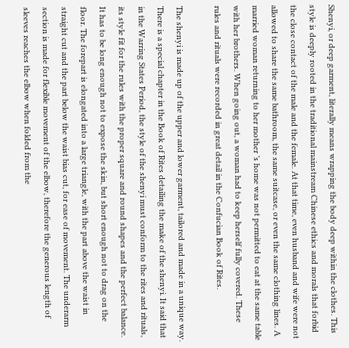Shenyi, or deep garment, literally means wrapping the body deep within the clothes. This style is deeply rooted in the traditional mainstream Chinese ethics and morals that forbid the close contact of the male and the female. At that time, even husband and wife were not allowed to share the same bathroom, the same suitcase, or even the same clothing lines. A married woman returning to her mother ’s home was not permitted to eat at the same table with her brothers. When going out, a woman had to keep herself fully covered. These rules and rituals were recorded in great detail in the Confucian Book of Rites.

The shenyi is made up of the upper and lower garment, tailored and made in a unique way. There is a special chapter in the Book of Rites detailing the make of the shenyi. It said that in the Warring States Period, the style of the shenyi must conform to the rites and rituals, its style fit for the rules with the proper square and round shapes and the perfect balance. It has to be long enough not to expose the skin, but short enough not to drag on the floor. The forepart is elongated into a large triangle, with the part above the waist in straight cut and the part below the waist bias cut, for ease of movement. The underarm section is made for flexible movement of the elbow, therefore the generous length of sleeves reaches the elbow when folded from the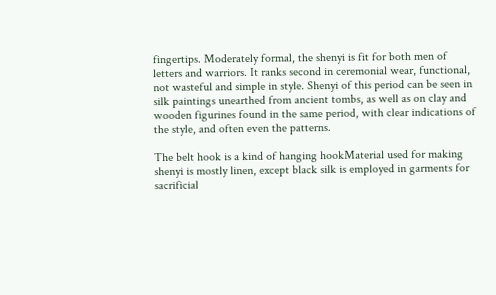fingertips. Moderately formal, the shenyi is fit for both men of letters and warriors. It ranks second in ceremonial wear, functional, not wasteful and simple in style. Shenyi of this period can be seen in silk paintings unearthed from ancient tombs, as well as on clay and wooden figurines found in the same period, with clear indications of the style, and often even the patterns.

The belt hook is a kind of hanging hookMaterial used for making shenyi is mostly linen, except black silk is employed in garments for sacrificial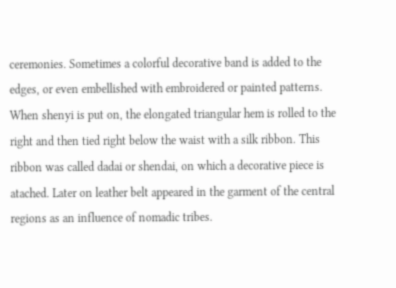ceremonies. Sometimes a colorful decorative band is added to the edges, or even embellished with embroidered or painted patterns. When shenyi is put on, the elongated triangular hem is rolled to the right and then tied right below the waist with a silk ribbon. This ribbon was called dadai or shendai, on which a decorative piece is atached. Later on leather belt appeared in the garment of the central regions as an influence of nomadic tribes.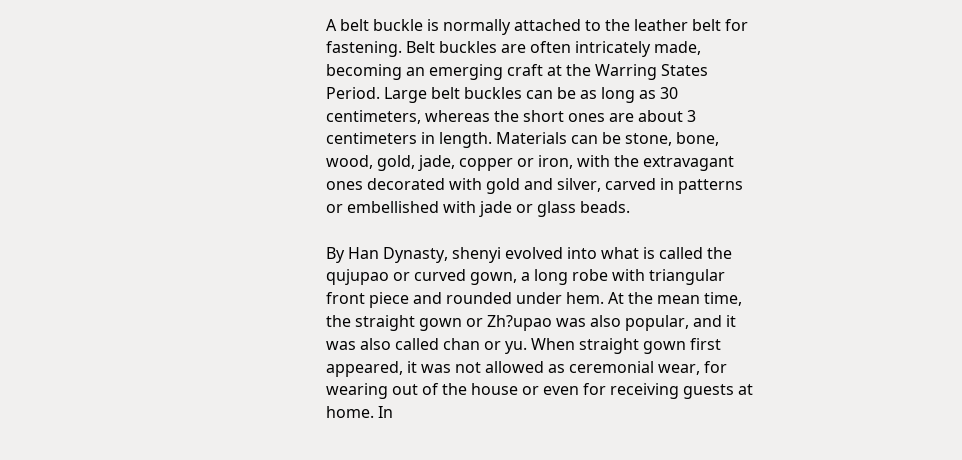A belt buckle is normally attached to the leather belt for fastening. Belt buckles are often intricately made, becoming an emerging craft at the Warring States Period. Large belt buckles can be as long as 30 centimeters, whereas the short ones are about 3 centimeters in length. Materials can be stone, bone, wood, gold, jade, copper or iron, with the extravagant ones decorated with gold and silver, carved in patterns or embellished with jade or glass beads.

By Han Dynasty, shenyi evolved into what is called the qujupao or curved gown, a long robe with triangular front piece and rounded under hem. At the mean time, the straight gown or Zh?upao was also popular, and it was also called chan or yu. When straight gown first appeared, it was not allowed as ceremonial wear, for wearing out of the house or even for receiving guests at home. In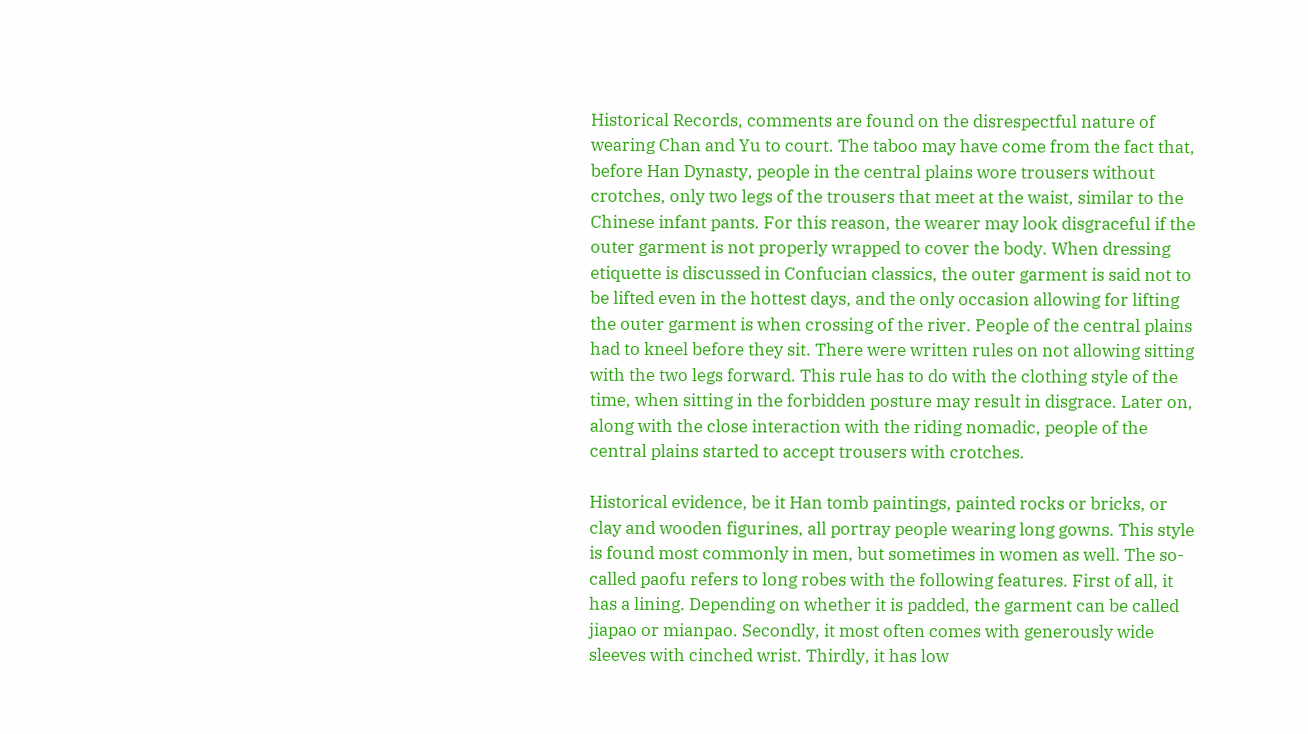Historical Records, comments are found on the disrespectful nature of wearing Chan and Yu to court. The taboo may have come from the fact that, before Han Dynasty, people in the central plains wore trousers without crotches, only two legs of the trousers that meet at the waist, similar to the Chinese infant pants. For this reason, the wearer may look disgraceful if the outer garment is not properly wrapped to cover the body. When dressing etiquette is discussed in Confucian classics, the outer garment is said not to be lifted even in the hottest days, and the only occasion allowing for lifting the outer garment is when crossing of the river. People of the central plains had to kneel before they sit. There were written rules on not allowing sitting with the two legs forward. This rule has to do with the clothing style of the time, when sitting in the forbidden posture may result in disgrace. Later on, along with the close interaction with the riding nomadic, people of the central plains started to accept trousers with crotches.

Historical evidence, be it Han tomb paintings, painted rocks or bricks, or clay and wooden figurines, all portray people wearing long gowns. This style is found most commonly in men, but sometimes in women as well. The so-called paofu refers to long robes with the following features. First of all, it has a lining. Depending on whether it is padded, the garment can be called jiapao or mianpao. Secondly, it most often comes with generously wide sleeves with cinched wrist. Thirdly, it has low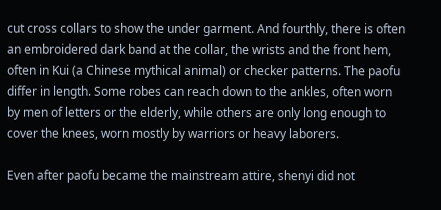cut cross collars to show the under garment. And fourthly, there is often an embroidered dark band at the collar, the wrists and the front hem, often in Kui (a Chinese mythical animal) or checker patterns. The paofu differ in length. Some robes can reach down to the ankles, often worn by men of letters or the elderly, while others are only long enough to cover the knees, worn mostly by warriors or heavy laborers.

Even after paofu became the mainstream attire, shenyi did not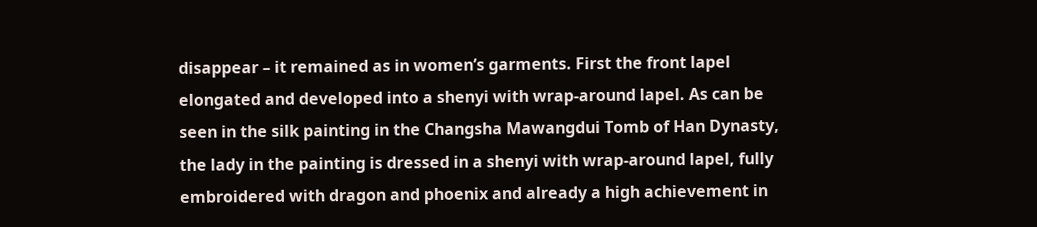disappear – it remained as in women’s garments. First the front lapel elongated and developed into a shenyi with wrap-around lapel. As can be seen in the silk painting in the Changsha Mawangdui Tomb of Han Dynasty, the lady in the painting is dressed in a shenyi with wrap-around lapel, fully embroidered with dragon and phoenix and already a high achievement in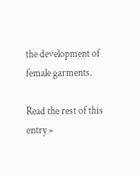the development of female garments.

Read the rest of this entry »